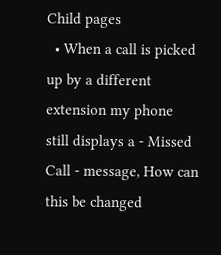Child pages
  • When a call is picked up by a different extension my phone still displays a - Missed Call - message, How can this be changed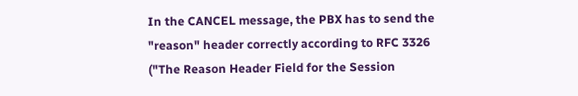In the CANCEL message, the PBX has to send the "reason" header correctly according to RFC 3326 ("The Reason Header Field for the Session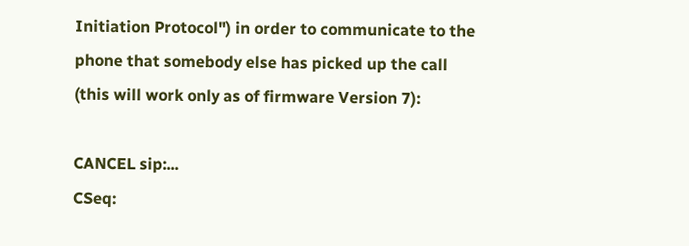Initiation Protocol") in order to communicate to the phone that somebody else has picked up the call (this will work only as of firmware Version 7):

CANCEL sip:...
CSeq: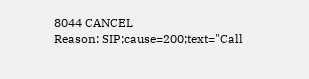8044 CANCEL
Reason: SIP;cause=200;text="Call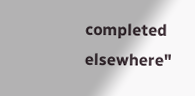completed elsewhere"